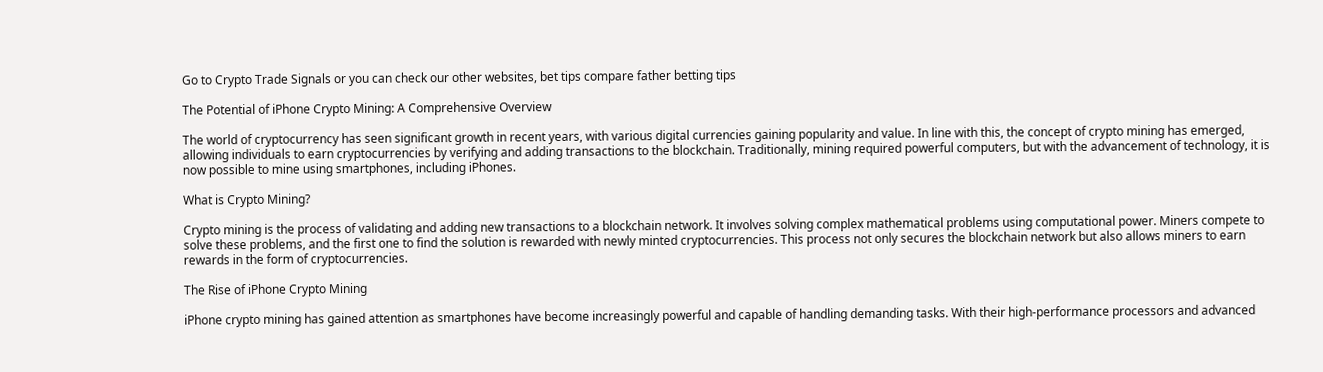Go to Crypto Trade Signals or you can check our other websites, bet tips compare father betting tips

The Potential of iPhone Crypto Mining: A Comprehensive Overview

The world of cryptocurrency has seen significant growth in recent years, with various digital currencies gaining popularity and value. In line with this, the concept of crypto mining has emerged, allowing individuals to earn cryptocurrencies by verifying and adding transactions to the blockchain. Traditionally, mining required powerful computers, but with the advancement of technology, it is now possible to mine using smartphones, including iPhones.

What is Crypto Mining?

Crypto mining is the process of validating and adding new transactions to a blockchain network. It involves solving complex mathematical problems using computational power. Miners compete to solve these problems, and the first one to find the solution is rewarded with newly minted cryptocurrencies. This process not only secures the blockchain network but also allows miners to earn rewards in the form of cryptocurrencies.

The Rise of iPhone Crypto Mining

iPhone crypto mining has gained attention as smartphones have become increasingly powerful and capable of handling demanding tasks. With their high-performance processors and advanced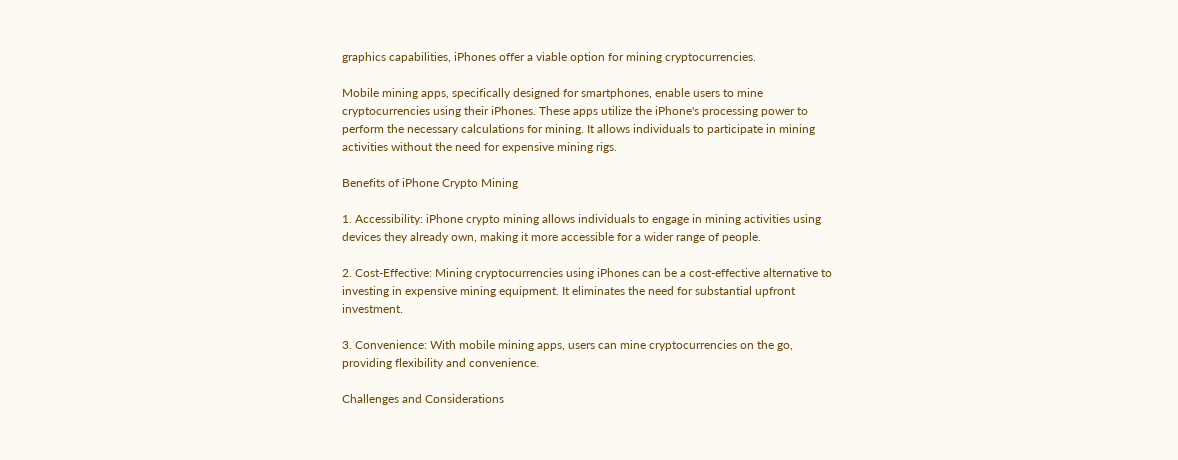graphics capabilities, iPhones offer a viable option for mining cryptocurrencies.

Mobile mining apps, specifically designed for smartphones, enable users to mine cryptocurrencies using their iPhones. These apps utilize the iPhone's processing power to perform the necessary calculations for mining. It allows individuals to participate in mining activities without the need for expensive mining rigs.

Benefits of iPhone Crypto Mining

1. Accessibility: iPhone crypto mining allows individuals to engage in mining activities using devices they already own, making it more accessible for a wider range of people.

2. Cost-Effective: Mining cryptocurrencies using iPhones can be a cost-effective alternative to investing in expensive mining equipment. It eliminates the need for substantial upfront investment.

3. Convenience: With mobile mining apps, users can mine cryptocurrencies on the go, providing flexibility and convenience.

Challenges and Considerations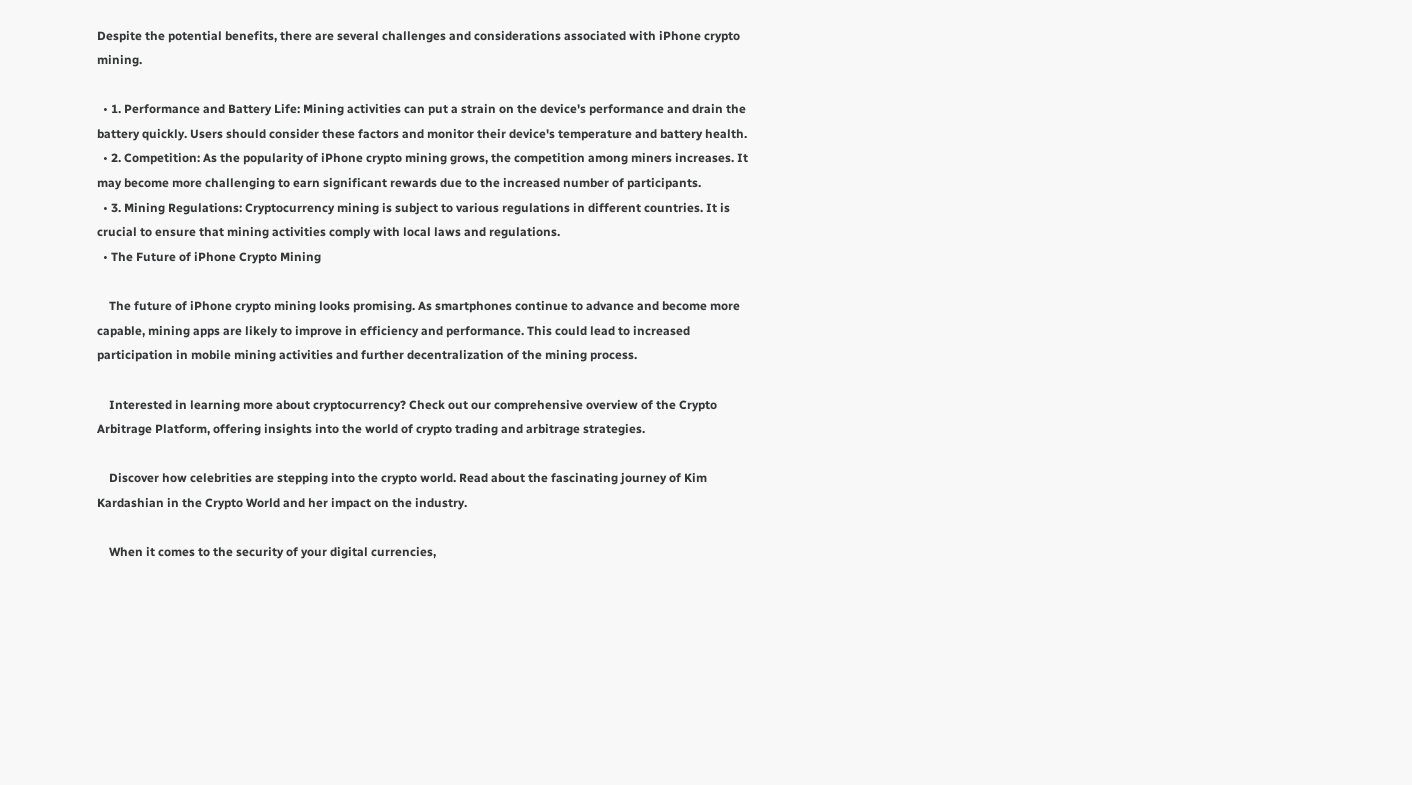Despite the potential benefits, there are several challenges and considerations associated with iPhone crypto mining.

  • 1. Performance and Battery Life: Mining activities can put a strain on the device's performance and drain the battery quickly. Users should consider these factors and monitor their device's temperature and battery health.
  • 2. Competition: As the popularity of iPhone crypto mining grows, the competition among miners increases. It may become more challenging to earn significant rewards due to the increased number of participants.
  • 3. Mining Regulations: Cryptocurrency mining is subject to various regulations in different countries. It is crucial to ensure that mining activities comply with local laws and regulations.
  • The Future of iPhone Crypto Mining

    The future of iPhone crypto mining looks promising. As smartphones continue to advance and become more capable, mining apps are likely to improve in efficiency and performance. This could lead to increased participation in mobile mining activities and further decentralization of the mining process.

    Interested in learning more about cryptocurrency? Check out our comprehensive overview of the Crypto Arbitrage Platform, offering insights into the world of crypto trading and arbitrage strategies.

    Discover how celebrities are stepping into the crypto world. Read about the fascinating journey of Kim Kardashian in the Crypto World and her impact on the industry.

    When it comes to the security of your digital currencies,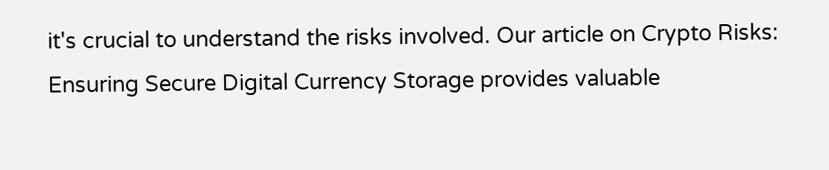it's crucial to understand the risks involved. Our article on Crypto Risks: Ensuring Secure Digital Currency Storage provides valuable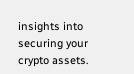insights into securing your crypto assets.